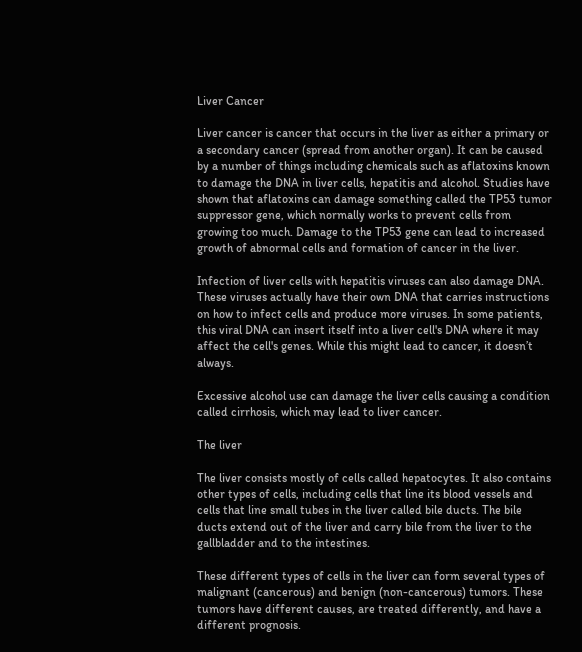Liver Cancer

Liver cancer is cancer that occurs in the liver as either a primary or a secondary cancer (spread from another organ). It can be caused by a number of things including chemicals such as aflatoxins known to damage the DNA in liver cells, hepatitis and alcohol. Studies have shown that aflatoxins can damage something called the TP53 tumor suppressor gene, which normally works to prevent cells from growing too much. Damage to the TP53 gene can lead to increased growth of abnormal cells and formation of cancer in the liver.

Infection of liver cells with hepatitis viruses can also damage DNA. These viruses actually have their own DNA that carries instructions on how to infect cells and produce more viruses. In some patients, this viral DNA can insert itself into a liver cell's DNA where it may affect the cell's genes. While this might lead to cancer, it doesn’t always.

Excessive alcohol use can damage the liver cells causing a condition called cirrhosis, which may lead to liver cancer.

The liver

The liver consists mostly of cells called hepatocytes. It also contains other types of cells, including cells that line its blood vessels and cells that line small tubes in the liver called bile ducts. The bile ducts extend out of the liver and carry bile from the liver to the gallbladder and to the intestines.

These different types of cells in the liver can form several types of malignant (cancerous) and benign (non-cancerous) tumors. These tumors have different causes, are treated differently, and have a different prognosis.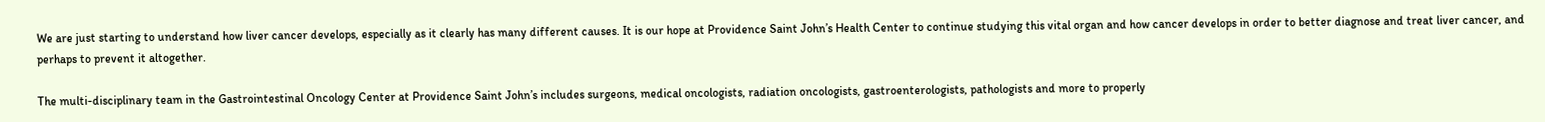We are just starting to understand how liver cancer develops, especially as it clearly has many different causes. It is our hope at Providence Saint John’s Health Center to continue studying this vital organ and how cancer develops in order to better diagnose and treat liver cancer, and perhaps to prevent it altogether.

The multi-disciplinary team in the Gastrointestinal Oncology Center at Providence Saint John’s includes surgeons, medical oncologists, radiation oncologists, gastroenterologists, pathologists and more to properly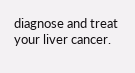diagnose and treat your liver cancer.